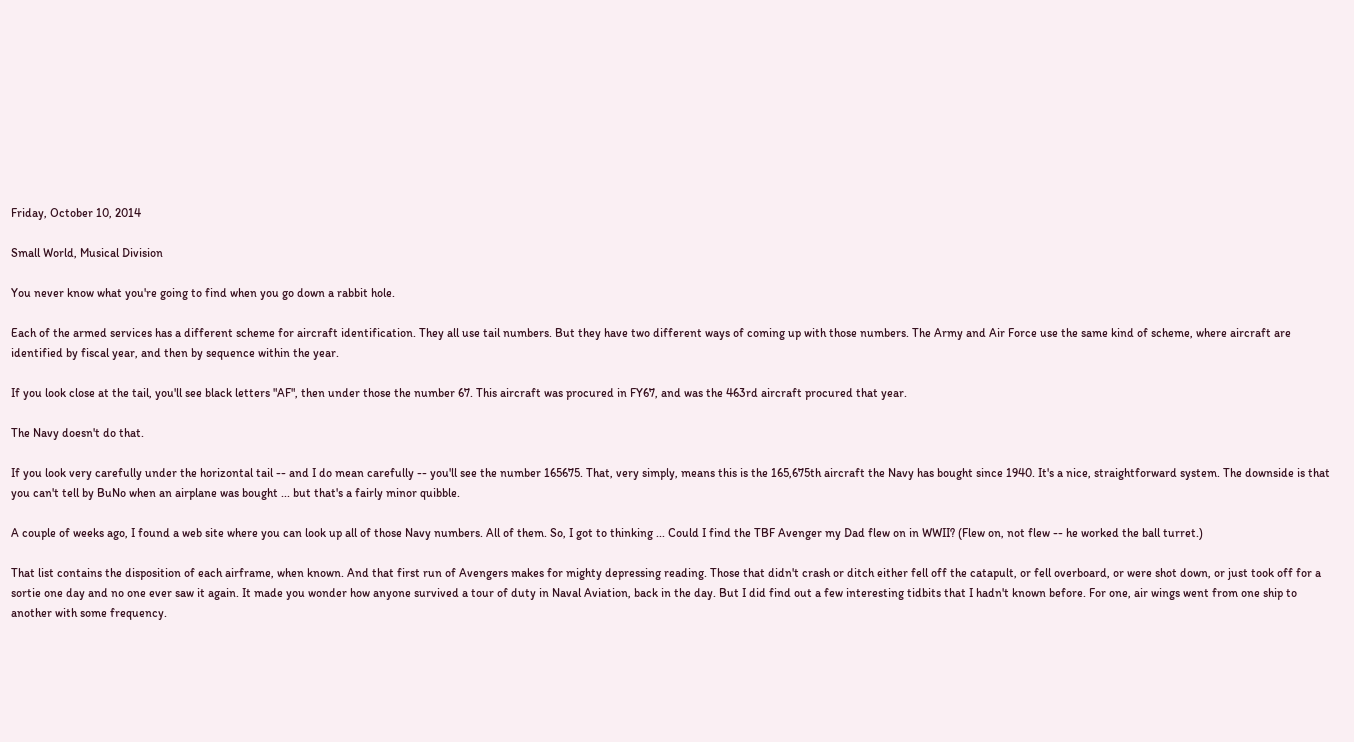Friday, October 10, 2014

Small World, Musical Division

You never know what you're going to find when you go down a rabbit hole.

Each of the armed services has a different scheme for aircraft identification. They all use tail numbers. But they have two different ways of coming up with those numbers. The Army and Air Force use the same kind of scheme, where aircraft are identified by fiscal year, and then by sequence within the year.

If you look close at the tail, you'll see black letters "AF", then under those the number 67. This aircraft was procured in FY67, and was the 463rd aircraft procured that year.

The Navy doesn't do that.

If you look very carefully under the horizontal tail -- and I do mean carefully -- you'll see the number 165675. That, very simply, means this is the 165,675th aircraft the Navy has bought since 1940. It's a nice, straightforward system. The downside is that you can't tell by BuNo when an airplane was bought ... but that's a fairly minor quibble.

A couple of weeks ago, I found a web site where you can look up all of those Navy numbers. All of them. So, I got to thinking ... Could I find the TBF Avenger my Dad flew on in WWII? (Flew on, not flew -- he worked the ball turret.)

That list contains the disposition of each airframe, when known. And that first run of Avengers makes for mighty depressing reading. Those that didn't crash or ditch either fell off the catapult, or fell overboard, or were shot down, or just took off for a sortie one day and no one ever saw it again. It made you wonder how anyone survived a tour of duty in Naval Aviation, back in the day. But I did find out a few interesting tidbits that I hadn't known before. For one, air wings went from one ship to another with some frequency.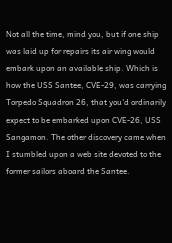Not all the time, mind you, but if one ship was laid up for repairs its air wing would embark upon an available ship. Which is how the USS Santee, CVE-29, was carrying Torpedo Squadron 26, that you'd ordinarily expect to be embarked upon CVE-26, USS Sangamon. The other discovery came when I stumbled upon a web site devoted to the former sailors aboard the Santee.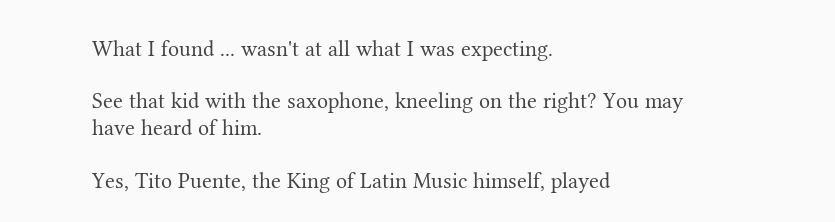What I found ... wasn't at all what I was expecting.

See that kid with the saxophone, kneeling on the right? You may have heard of him.

Yes, Tito Puente, the King of Latin Music himself, played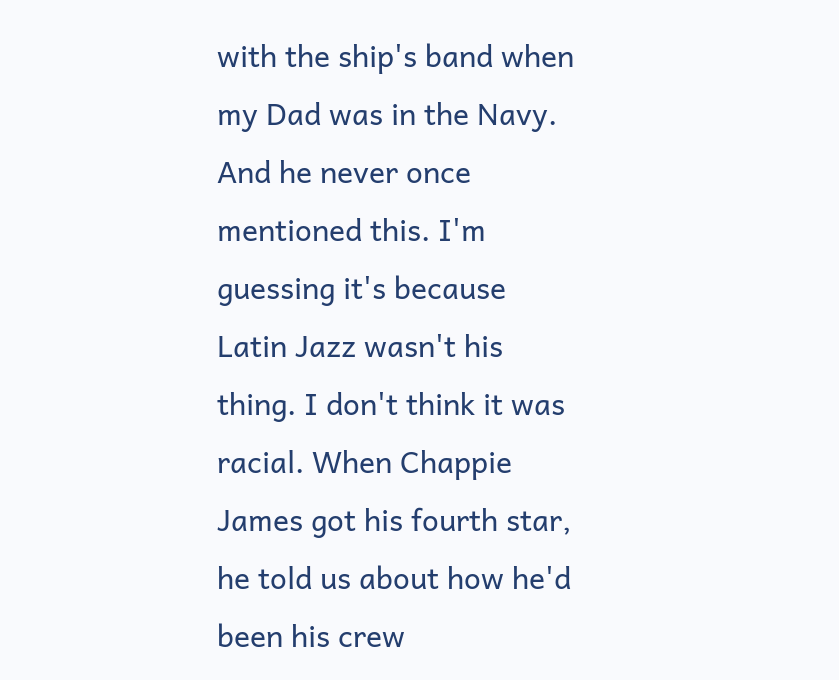with the ship's band when my Dad was in the Navy. And he never once mentioned this. I'm guessing it's because Latin Jazz wasn't his thing. I don't think it was racial. When Chappie James got his fourth star, he told us about how he'd been his crew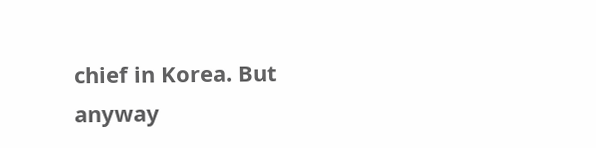chief in Korea. But anyway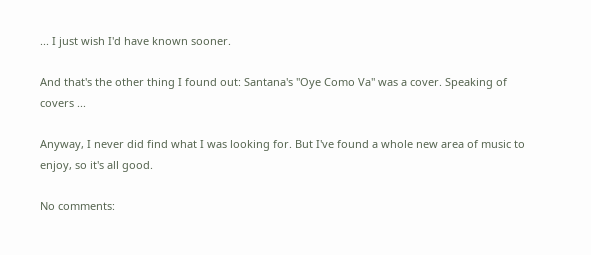... I just wish I'd have known sooner.

And that's the other thing I found out: Santana's "Oye Como Va" was a cover. Speaking of covers ...

Anyway, I never did find what I was looking for. But I've found a whole new area of music to enjoy, so it's all good.

No comments: